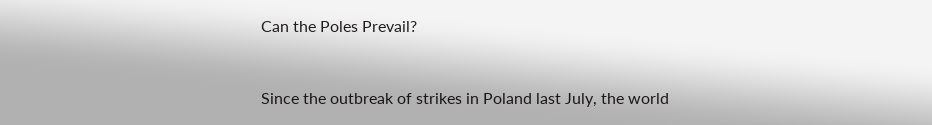Can the Poles Prevail?


Since the outbreak of strikes in Poland last July, the world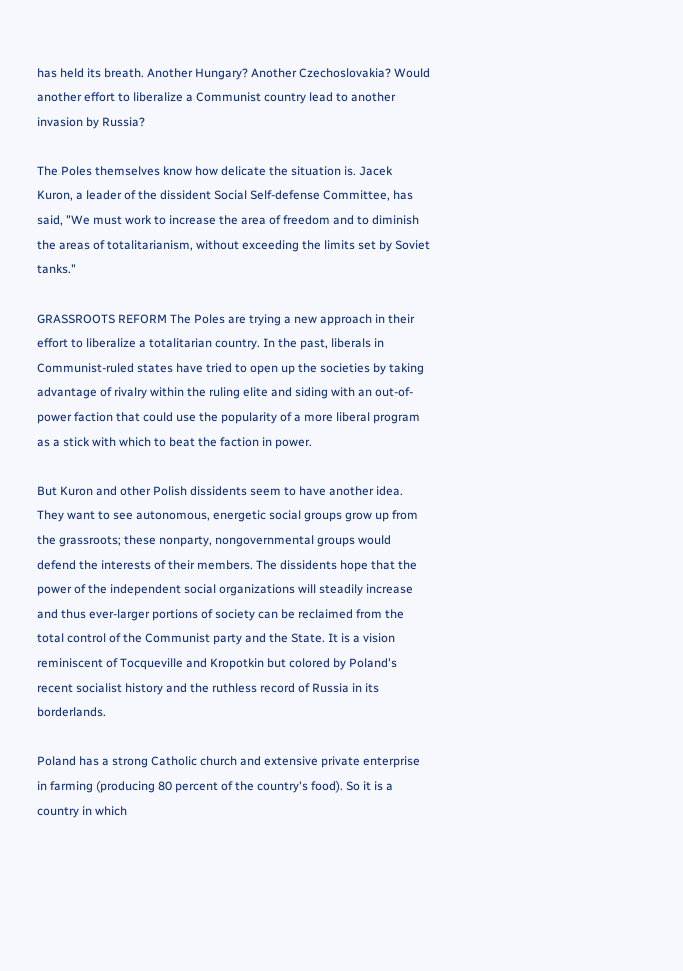has held its breath. Another Hungary? Another Czechoslovakia? Would another effort to liberalize a Communist country lead to another invasion by Russia?

The Poles themselves know how delicate the situation is. Jacek Kuron, a leader of the dissident Social Self-defense Committee, has said, "We must work to increase the area of freedom and to diminish the areas of totalitarianism, without exceeding the limits set by Soviet tanks."

GRASSROOTS REFORM The Poles are trying a new approach in their effort to liberalize a totalitarian country. In the past, liberals in Communist-ruled states have tried to open up the societies by taking advantage of rivalry within the ruling elite and siding with an out-of-power faction that could use the popularity of a more liberal program as a stick with which to beat the faction in power.

But Kuron and other Polish dissidents seem to have another idea. They want to see autonomous, energetic social groups grow up from the grassroots; these nonparty, nongovernmental groups would defend the interests of their members. The dissidents hope that the power of the independent social organizations will steadily increase and thus ever-larger portions of society can be reclaimed from the total control of the Communist party and the State. It is a vision reminiscent of Tocqueville and Kropotkin but colored by Poland's recent socialist history and the ruthless record of Russia in its borderlands.

Poland has a strong Catholic church and extensive private enterprise in farming (producing 80 percent of the country's food). So it is a country in which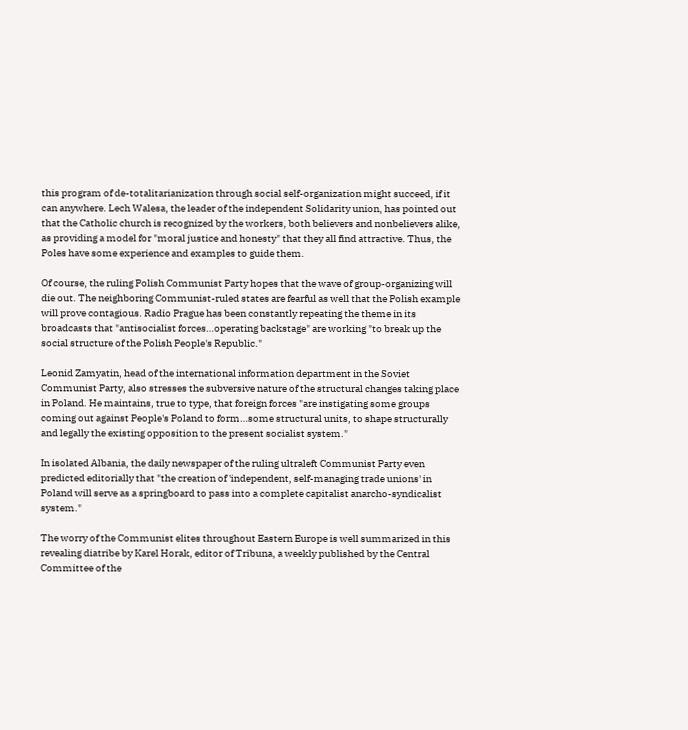this program of de-totalitarianization through social self-organization might succeed, if it can anywhere. Lech Walesa, the leader of the independent Solidarity union, has pointed out that the Catholic church is recognized by the workers, both believers and nonbelievers alike, as providing a model for "moral justice and honesty" that they all find attractive. Thus, the Poles have some experience and examples to guide them.

Of course, the ruling Polish Communist Party hopes that the wave of group-organizing will die out. The neighboring Communist-ruled states are fearful as well that the Polish example will prove contagious. Radio Prague has been constantly repeating the theme in its broadcasts that "antisocialist forces…operating backstage" are working "to break up the social structure of the Polish People's Republic."

Leonid Zamyatin, head of the international information department in the Soviet Communist Party, also stresses the subversive nature of the structural changes taking place in Poland. He maintains, true to type, that foreign forces "are instigating some groups coming out against People's Poland to form…some structural units, to shape structurally and legally the existing opposition to the present socialist system."

In isolated Albania, the daily newspaper of the ruling ultraleft Communist Party even predicted editorially that "the creation of 'independent, self-managing trade unions' in Poland will serve as a springboard to pass into a complete capitalist anarcho-syndicalist system."

The worry of the Communist elites throughout Eastern Europe is well summarized in this revealing diatribe by Karel Horak, editor of Tribuna, a weekly published by the Central Committee of the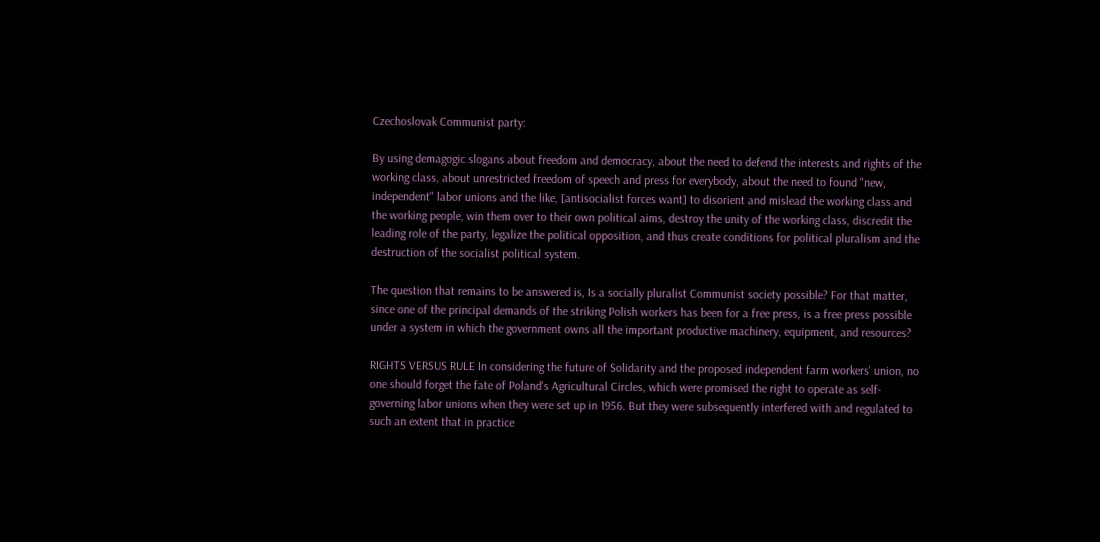Czechoslovak Communist party:

By using demagogic slogans about freedom and democracy, about the need to defend the interests and rights of the working class, about unrestricted freedom of speech and press for everybody, about the need to found "new, independent" labor unions and the like, [antisocialist forces want] to disorient and mislead the working class and the working people, win them over to their own political aims, destroy the unity of the working class, discredit the leading role of the party, legalize the political opposition, and thus create conditions for political pluralism and the destruction of the socialist political system.

The question that remains to be answered is, Is a socially pluralist Communist society possible? For that matter, since one of the principal demands of the striking Polish workers has been for a free press, is a free press possible under a system in which the government owns all the important productive machinery, equipment, and resources?

RIGHTS VERSUS RULE In considering the future of Solidarity and the proposed independent farm workers' union, no one should forget the fate of Poland's Agricultural Circles, which were promised the right to operate as self-governing labor unions when they were set up in 1956. But they were subsequently interfered with and regulated to such an extent that in practice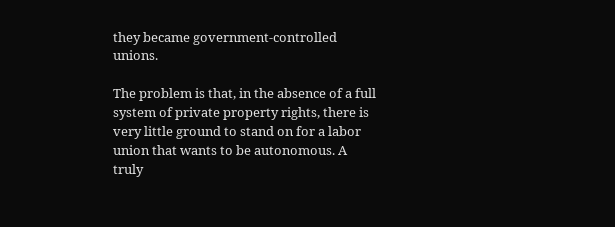they became government-controlled unions.

The problem is that, in the absence of a full system of private property rights, there is very little ground to stand on for a labor union that wants to be autonomous. A truly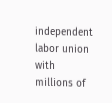independent labor union with millions of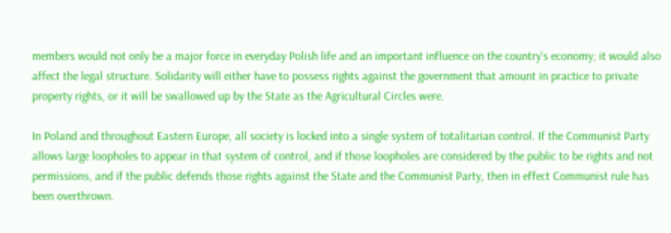members would not only be a major force in everyday Polish life and an important influence on the country's economy; it would also affect the legal structure. Solidarity will either have to possess rights against the government that amount in practice to private property rights, or it will be swallowed up by the State as the Agricultural Circles were.

In Poland and throughout Eastern Europe, all society is locked into a single system of totalitarian control. If the Communist Party allows large loopholes to appear in that system of control, and if those loopholes are considered by the public to be rights and not permissions, and if the public defends those rights against the State and the Communist Party, then in effect Communist rule has been overthrown.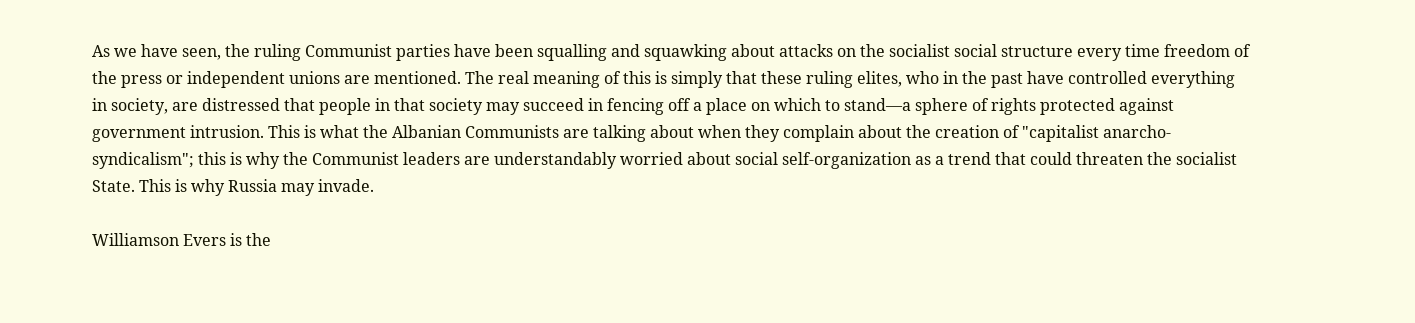As we have seen, the ruling Communist parties have been squalling and squawking about attacks on the socialist social structure every time freedom of the press or independent unions are mentioned. The real meaning of this is simply that these ruling elites, who in the past have controlled everything in society, are distressed that people in that society may succeed in fencing off a place on which to stand—a sphere of rights protected against government intrusion. This is what the Albanian Communists are talking about when they complain about the creation of "capitalist anarcho-syndicalism"; this is why the Communist leaders are understandably worried about social self-organization as a trend that could threaten the socialist State. This is why Russia may invade.

Williamson Evers is the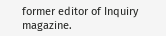former editor of Inquiry magazine.